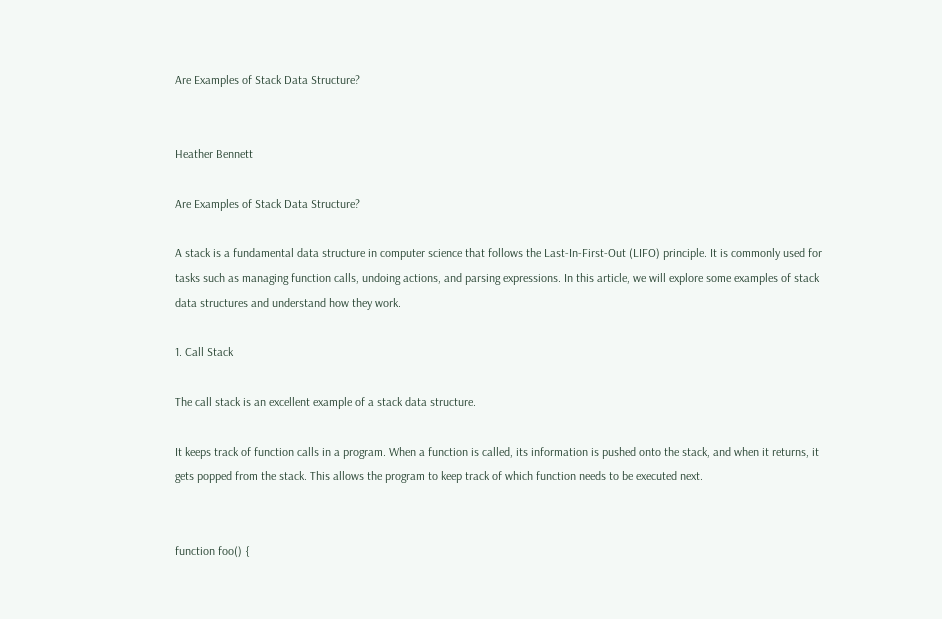Are Examples of Stack Data Structure?


Heather Bennett

Are Examples of Stack Data Structure?

A stack is a fundamental data structure in computer science that follows the Last-In-First-Out (LIFO) principle. It is commonly used for tasks such as managing function calls, undoing actions, and parsing expressions. In this article, we will explore some examples of stack data structures and understand how they work.

1. Call Stack

The call stack is an excellent example of a stack data structure.

It keeps track of function calls in a program. When a function is called, its information is pushed onto the stack, and when it returns, it gets popped from the stack. This allows the program to keep track of which function needs to be executed next.


function foo() {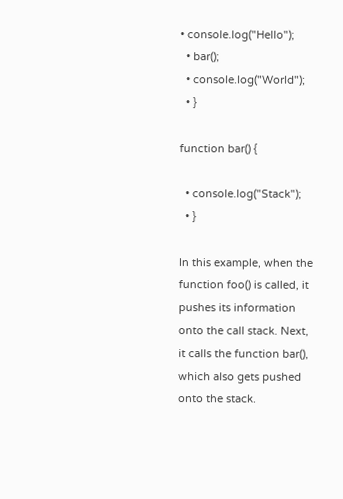• console.log("Hello");
  • bar();
  • console.log("World");
  • }

function bar() {

  • console.log("Stack");
  • }

In this example, when the function foo() is called, it pushes its information onto the call stack. Next, it calls the function bar(), which also gets pushed onto the stack.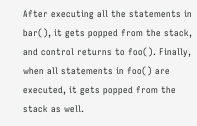After executing all the statements in bar(), it gets popped from the stack, and control returns to foo(). Finally, when all statements in foo() are executed, it gets popped from the stack as well.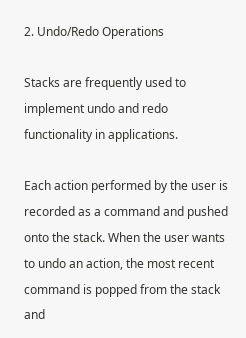2. Undo/Redo Operations

Stacks are frequently used to implement undo and redo functionality in applications.

Each action performed by the user is recorded as a command and pushed onto the stack. When the user wants to undo an action, the most recent command is popped from the stack and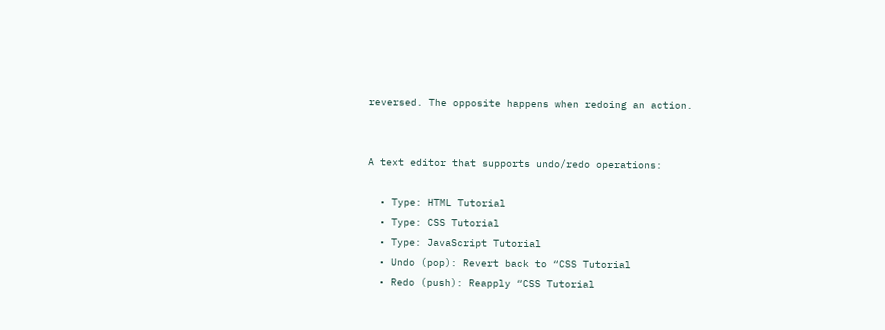reversed. The opposite happens when redoing an action.


A text editor that supports undo/redo operations:

  • Type: HTML Tutorial
  • Type: CSS Tutorial
  • Type: JavaScript Tutorial
  • Undo (pop): Revert back to “CSS Tutorial
  • Redo (push): Reapply “CSS Tutorial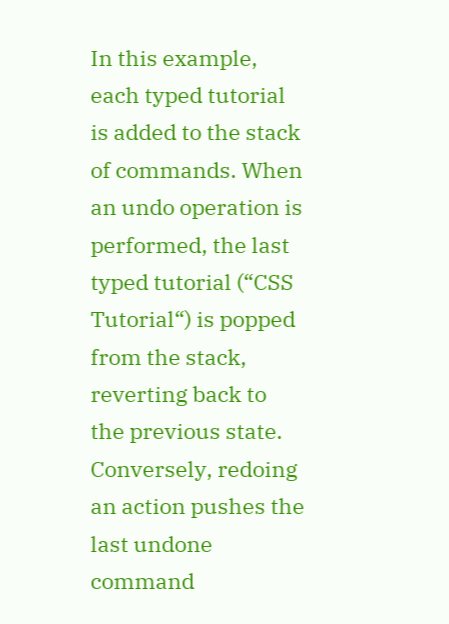In this example, each typed tutorial is added to the stack of commands. When an undo operation is performed, the last typed tutorial (“CSS Tutorial“) is popped from the stack, reverting back to the previous state. Conversely, redoing an action pushes the last undone command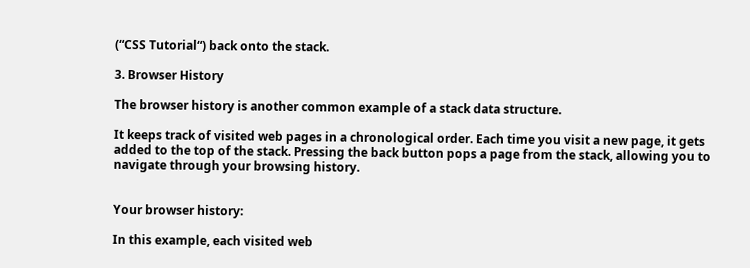(“CSS Tutorial“) back onto the stack.

3. Browser History

The browser history is another common example of a stack data structure.

It keeps track of visited web pages in a chronological order. Each time you visit a new page, it gets added to the top of the stack. Pressing the back button pops a page from the stack, allowing you to navigate through your browsing history.


Your browser history:

In this example, each visited web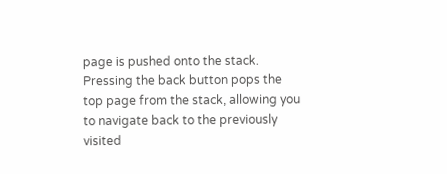page is pushed onto the stack. Pressing the back button pops the top page from the stack, allowing you to navigate back to the previously visited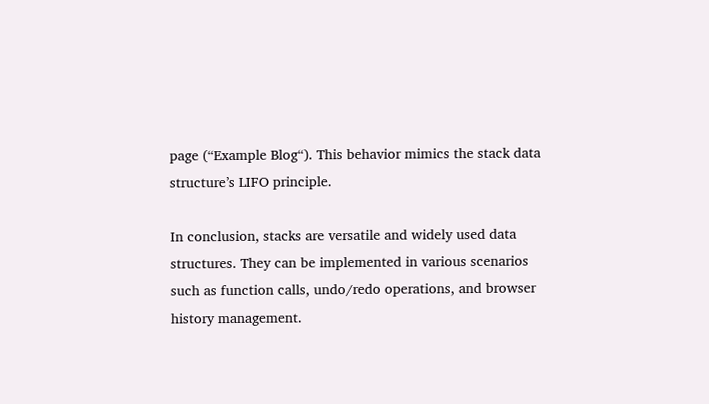page (“Example Blog“). This behavior mimics the stack data structure’s LIFO principle.

In conclusion, stacks are versatile and widely used data structures. They can be implemented in various scenarios such as function calls, undo/redo operations, and browser history management.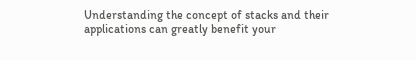Understanding the concept of stacks and their applications can greatly benefit your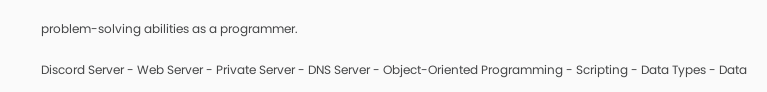problem-solving abilities as a programmer.

Discord Server - Web Server - Private Server - DNS Server - Object-Oriented Programming - Scripting - Data Types - Data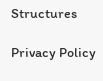Structures

Privacy Policy